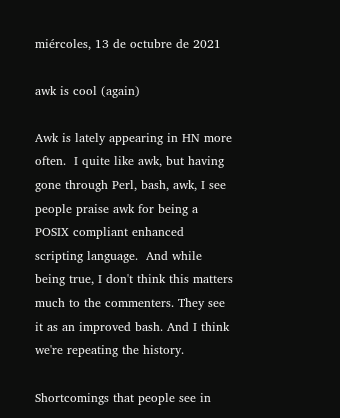miércoles, 13 de octubre de 2021

awk is cool (again)

Awk is lately appearing in HN more often.  I quite like awk, but having gone through Perl, bash, awk, I see people praise awk for being a POSIX compliant enhanced scripting language.  And while being true, I don't think this matters much to the commenters. They see it as an improved bash. And I think we're repeating the history.

Shortcomings that people see in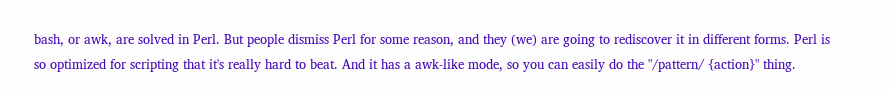bash, or awk, are solved in Perl. But people dismiss Perl for some reason, and they (we) are going to rediscover it in different forms. Perl is so optimized for scripting that it's really hard to beat. And it has a awk-like mode, so you can easily do the "/pattern/ {action}" thing.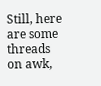Still, here are some threads on awk,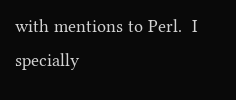with mentions to Perl.  I specially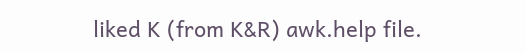liked K (from K&R) awk.help file.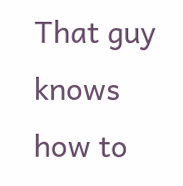That guy knows how to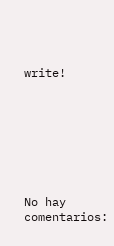write!








No hay comentarios: